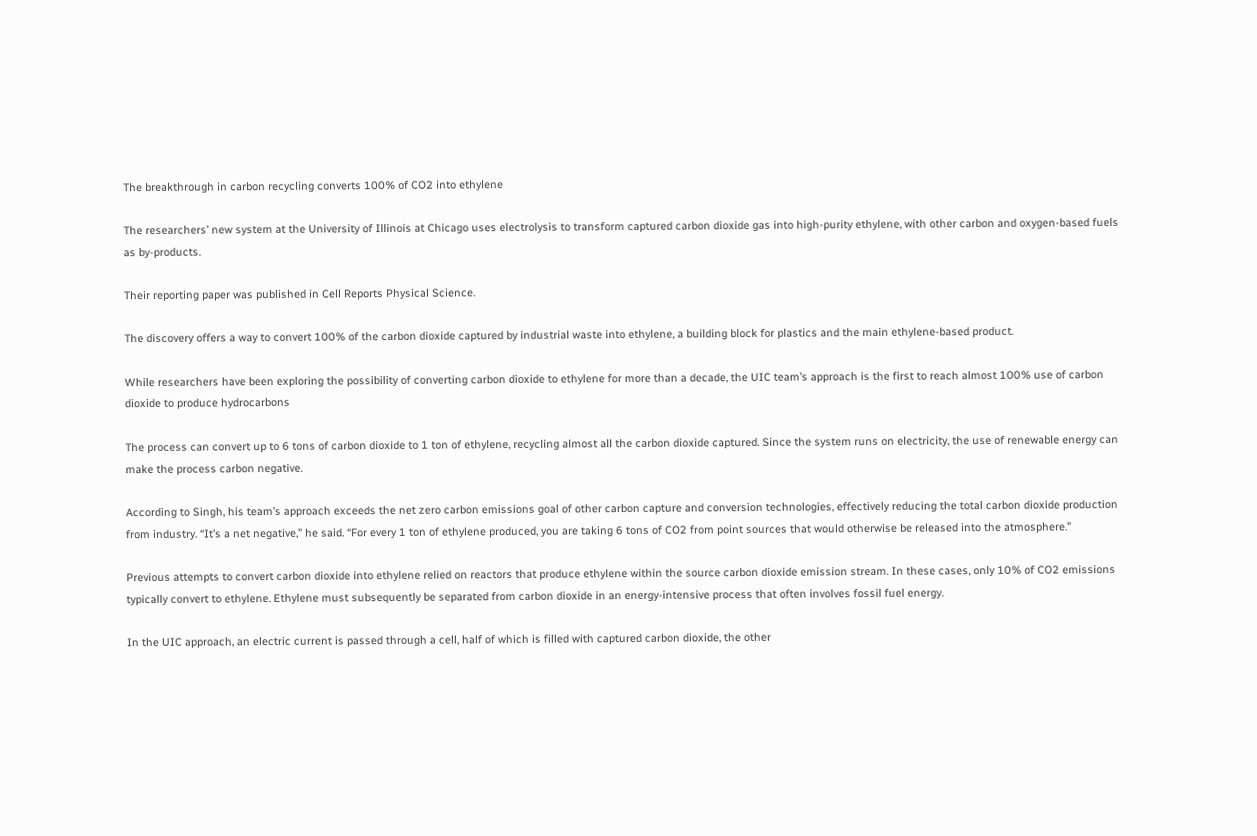The breakthrough in carbon recycling converts 100% of CO2 into ethylene

The researchers’ new system at the University of Illinois at Chicago uses electrolysis to transform captured carbon dioxide gas into high-purity ethylene, with other carbon and oxygen-based fuels as by-products.

Their reporting paper was published in Cell Reports Physical Science.

The discovery offers a way to convert 100% of the carbon dioxide captured by industrial waste into ethylene, a building block for plastics and the main ethylene-based product.

While researchers have been exploring the possibility of converting carbon dioxide to ethylene for more than a decade, the UIC team’s approach is the first to reach almost 100% use of carbon dioxide to produce hydrocarbons

The process can convert up to 6 tons of carbon dioxide to 1 ton of ethylene, recycling almost all the carbon dioxide captured. Since the system runs on electricity, the use of renewable energy can make the process carbon negative.

According to Singh, his team’s approach exceeds the net zero carbon emissions goal of other carbon capture and conversion technologies, effectively reducing the total carbon dioxide production from industry. “It’s a net negative,” he said. “For every 1 ton of ethylene produced, you are taking 6 tons of CO2 from point sources that would otherwise be released into the atmosphere.”

Previous attempts to convert carbon dioxide into ethylene relied on reactors that produce ethylene within the source carbon dioxide emission stream. In these cases, only 10% of CO2 emissions typically convert to ethylene. Ethylene must subsequently be separated from carbon dioxide in an energy-intensive process that often involves fossil fuel energy.

In the UIC approach, an electric current is passed through a cell, half of which is filled with captured carbon dioxide, the other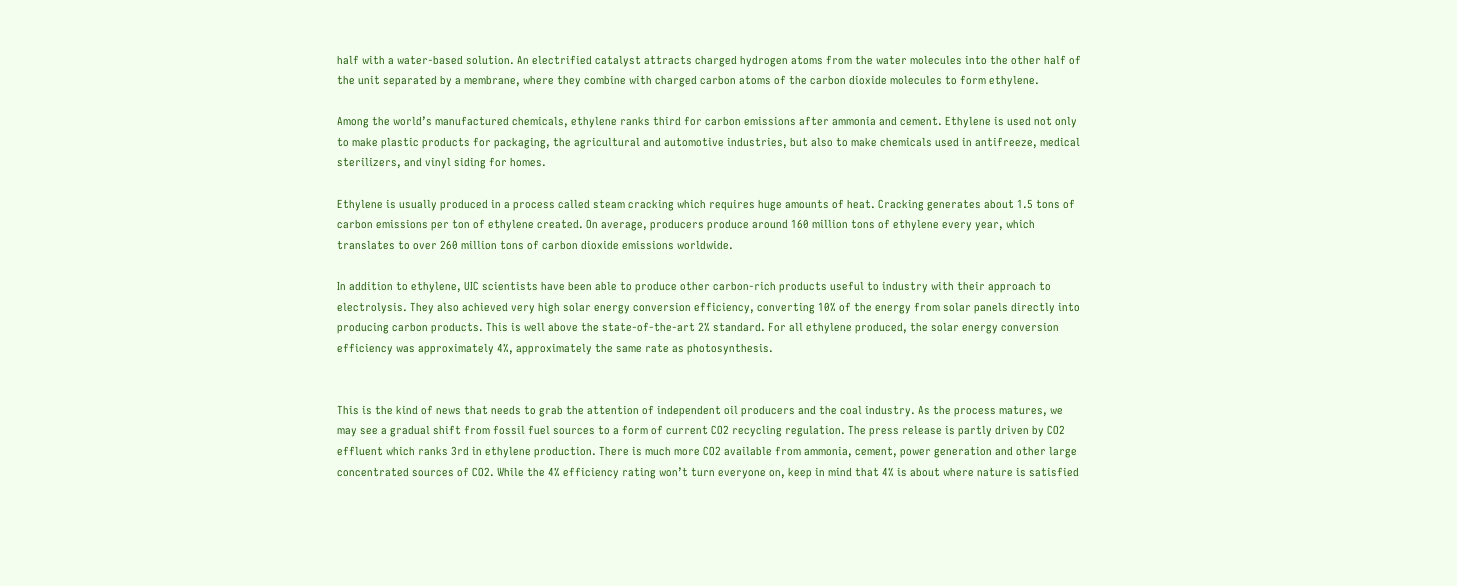half with a water-based solution. An electrified catalyst attracts charged hydrogen atoms from the water molecules into the other half of the unit separated by a membrane, where they combine with charged carbon atoms of the carbon dioxide molecules to form ethylene.

Among the world’s manufactured chemicals, ethylene ranks third for carbon emissions after ammonia and cement. Ethylene is used not only to make plastic products for packaging, the agricultural and automotive industries, but also to make chemicals used in antifreeze, medical sterilizers, and vinyl siding for homes.

Ethylene is usually produced in a process called steam cracking which requires huge amounts of heat. Cracking generates about 1.5 tons of carbon emissions per ton of ethylene created. On average, producers produce around 160 million tons of ethylene every year, which translates to over 260 million tons of carbon dioxide emissions worldwide.

In addition to ethylene, UIC scientists have been able to produce other carbon-rich products useful to industry with their approach to electrolysis. They also achieved very high solar energy conversion efficiency, converting 10% of the energy from solar panels directly into producing carbon products. This is well above the state-of-the-art 2% standard. For all ethylene produced, the solar energy conversion efficiency was approximately 4%, approximately the same rate as photosynthesis.


This is the kind of news that needs to grab the attention of independent oil producers and the coal industry. As the process matures, we may see a gradual shift from fossil fuel sources to a form of current CO2 recycling regulation. The press release is partly driven by CO2 effluent which ranks 3rd in ethylene production. There is much more CO2 available from ammonia, cement, power generation and other large concentrated sources of CO2. While the 4% efficiency rating won’t turn everyone on, keep in mind that 4% is about where nature is satisfied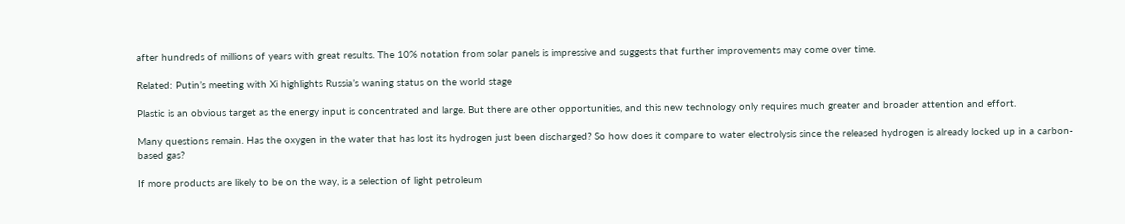after hundreds of millions of years with great results. The 10% notation from solar panels is impressive and suggests that further improvements may come over time.

Related: Putin’s meeting with Xi highlights Russia’s waning status on the world stage

Plastic is an obvious target as the energy input is concentrated and large. But there are other opportunities, and this new technology only requires much greater and broader attention and effort.

Many questions remain. Has the oxygen in the water that has lost its hydrogen just been discharged? So how does it compare to water electrolysis since the released hydrogen is already locked up in a carbon-based gas?

If more products are likely to be on the way, is a selection of light petroleum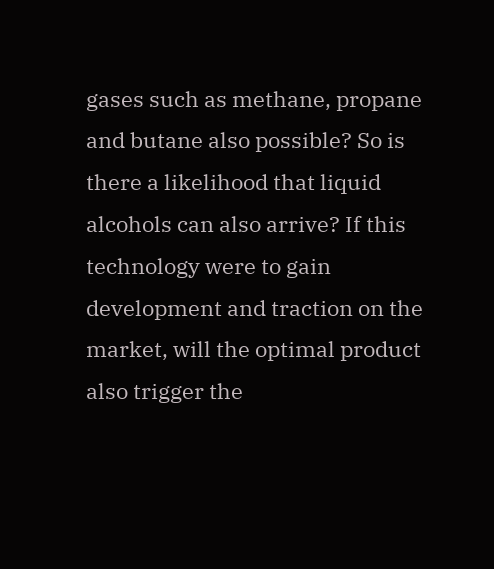gases such as methane, propane and butane also possible? So is there a likelihood that liquid alcohols can also arrive? If this technology were to gain development and traction on the market, will the optimal product also trigger the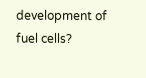development of fuel cells?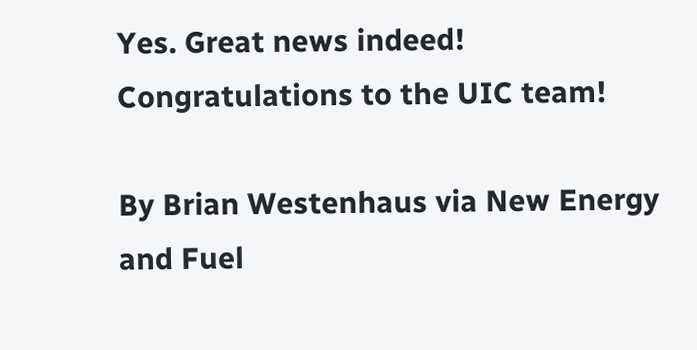Yes. Great news indeed! Congratulations to the UIC team!

By Brian Westenhaus via New Energy and Fuel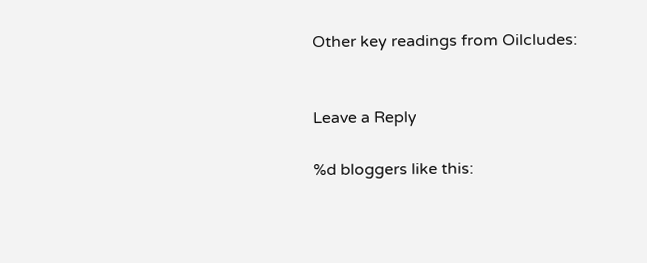Other key readings from Oilcludes:


Leave a Reply

%d bloggers like this: